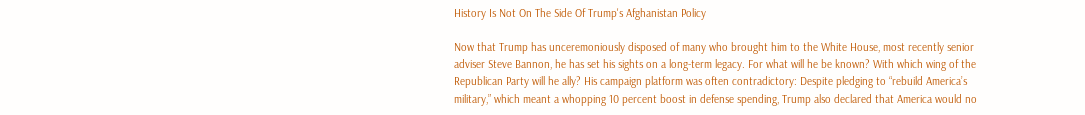History Is Not On The Side Of Trump's Afghanistan Policy

Now that Trump has unceremoniously disposed of many who brought him to the White House, most recently senior adviser Steve Bannon, he has set his sights on a long-term legacy. For what will he be known? With which wing of the Republican Party will he ally? His campaign platform was often contradictory: Despite pledging to “rebuild America’s military,” which meant a whopping 10 percent boost in defense spending, Trump also declared that America would no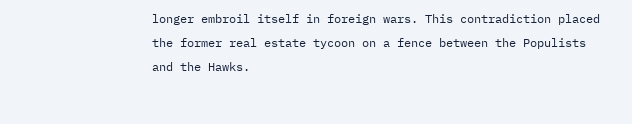longer embroil itself in foreign wars. This contradiction placed the former real estate tycoon on a fence between the Populists and the Hawks.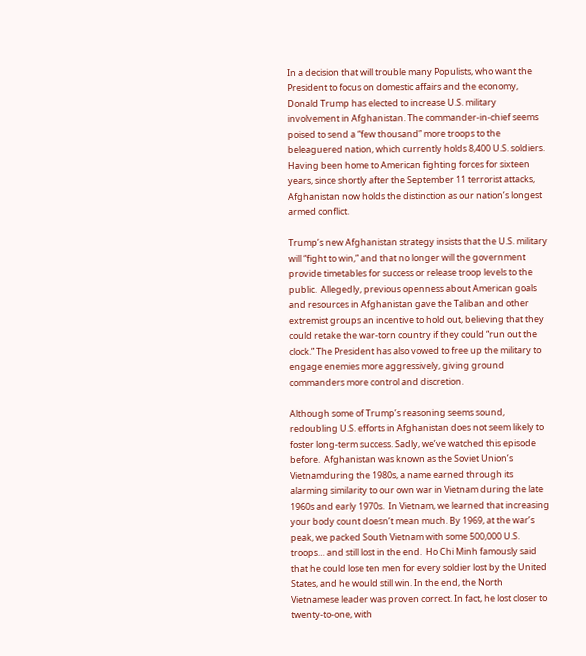In a decision that will trouble many Populists, who want the President to focus on domestic affairs and the economy, Donald Trump has elected to increase U.S. military involvement in Afghanistan. The commander-in-chief seems poised to send a “few thousand” more troops to the beleaguered nation, which currently holds 8,400 U.S. soldiers. Having been home to American fighting forces for sixteen years, since shortly after the September 11 terrorist attacks, Afghanistan now holds the distinction as our nation’s longest armed conflict.

Trump’s new Afghanistan strategy insists that the U.S. military will “fight to win,” and that no longer will the government provide timetables for success or release troop levels to the public.  Allegedly, previous openness about American goals and resources in Afghanistan gave the Taliban and other extremist groups an incentive to hold out, believing that they could retake the war-torn country if they could “run out the clock.” The President has also vowed to free up the military to engage enemies more aggressively, giving ground commanders more control and discretion.

Although some of Trump’s reasoning seems sound, redoubling U.S. efforts in Afghanistan does not seem likely to foster long-term success. Sadly, we’ve watched this episode before.  Afghanistan was known as the Soviet Union’s Vietnamduring the 1980s, a name earned through its alarming similarity to our own war in Vietnam during the late 1960s and early 1970s.  In Vietnam, we learned that increasing your body count doesn’t mean much. By 1969, at the war’s peak, we packed South Vietnam with some 500,000 U.S. troops… and still lost in the end.  Ho Chi Minh famously said that he could lose ten men for every soldier lost by the United States, and he would still win. In the end, the North Vietnamese leader was proven correct. In fact, he lost closer to twenty-to-one, with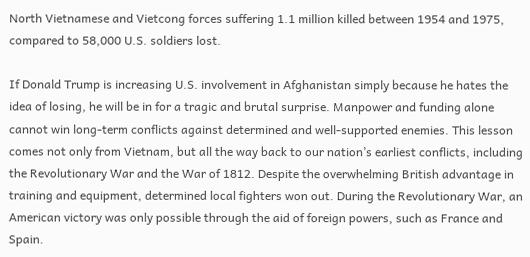North Vietnamese and Vietcong forces suffering 1.1 million killed between 1954 and 1975, compared to 58,000 U.S. soldiers lost.

If Donald Trump is increasing U.S. involvement in Afghanistan simply because he hates the idea of losing, he will be in for a tragic and brutal surprise. Manpower and funding alone cannot win long-term conflicts against determined and well-supported enemies. This lesson comes not only from Vietnam, but all the way back to our nation’s earliest conflicts, including the Revolutionary War and the War of 1812. Despite the overwhelming British advantage in training and equipment, determined local fighters won out. During the Revolutionary War, an American victory was only possible through the aid of foreign powers, such as France and Spain.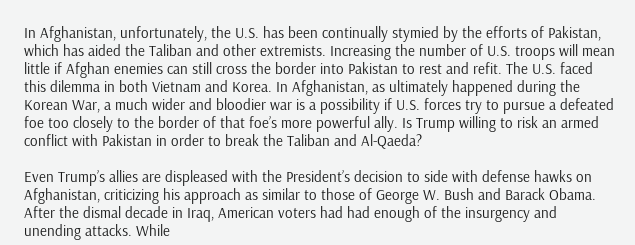In Afghanistan, unfortunately, the U.S. has been continually stymied by the efforts of Pakistan, which has aided the Taliban and other extremists. Increasing the number of U.S. troops will mean little if Afghan enemies can still cross the border into Pakistan to rest and refit. The U.S. faced this dilemma in both Vietnam and Korea. In Afghanistan, as ultimately happened during the Korean War, a much wider and bloodier war is a possibility if U.S. forces try to pursue a defeated foe too closely to the border of that foe’s more powerful ally. Is Trump willing to risk an armed conflict with Pakistan in order to break the Taliban and Al-Qaeda?

Even Trump’s allies are displeased with the President’s decision to side with defense hawks on Afghanistan, criticizing his approach as similar to those of George W. Bush and Barack Obama.  After the dismal decade in Iraq, American voters had had enough of the insurgency and unending attacks. While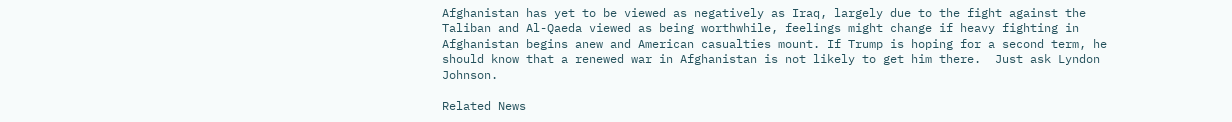Afghanistan has yet to be viewed as negatively as Iraq, largely due to the fight against the Taliban and Al-Qaeda viewed as being worthwhile, feelings might change if heavy fighting in Afghanistan begins anew and American casualties mount. If Trump is hoping for a second term, he should know that a renewed war in Afghanistan is not likely to get him there.  Just ask Lyndon Johnson.

Related News